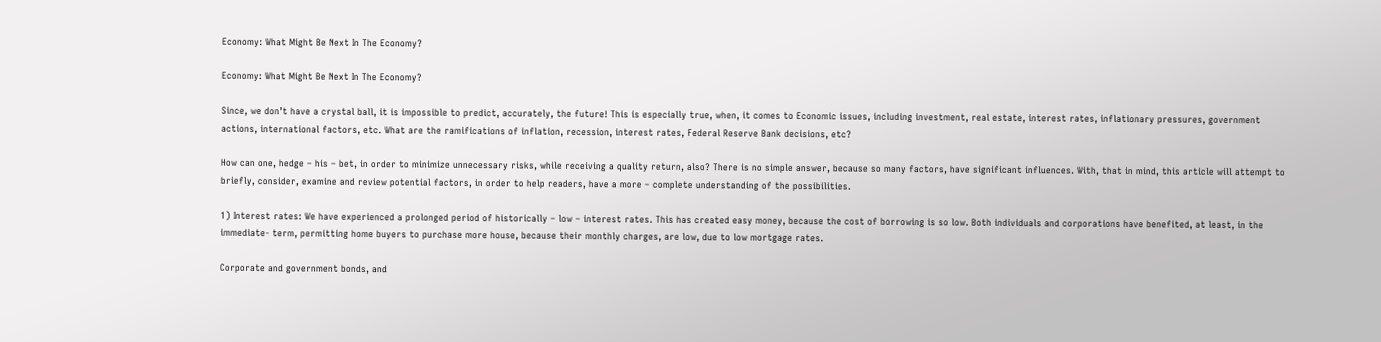Economy: What Might Be Next In The Economy?

Economy: What Might Be Next In The Economy?

Since, we don’t have a crystal ball, it is impossible to predict, accurately, the future! This is especially true, when, it comes to Economic issues, including investment, real estate, interest rates, inflationary pressures, government actions, international factors, etc. What are the ramifications of inflation, recession, interest rates, Federal Reserve Bank decisions, etc?

How can one, hedge – his – bet, in order to minimize unnecessary risks, while receiving a quality return, also? There is no simple answer, because so many factors, have significant influences. With, that in mind, this article will attempt to briefly, consider, examine and review potential factors, in order to help readers, have a more – complete understanding of the possibilities.

1) Interest rates: We have experienced a prolonged period of historically – low – interest rates. This has created easy money, because the cost of borrowing is so low. Both individuals and corporations have benefited, at least, in the immediate- term, permitting home buyers to purchase more house, because their monthly charges, are low, due to low mortgage rates.

Corporate and government bonds, and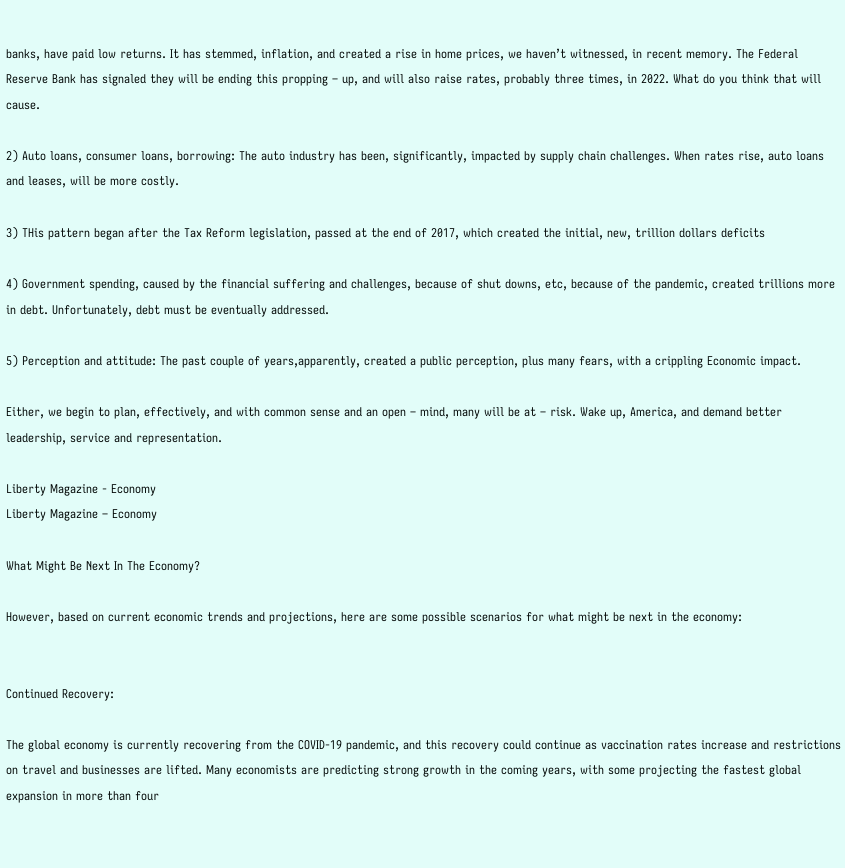banks, have paid low returns. It has stemmed, inflation, and created a rise in home prices, we haven’t witnessed, in recent memory. The Federal Reserve Bank has signaled they will be ending this propping – up, and will also raise rates, probably three times, in 2022. What do you think that will cause.

2) Auto loans, consumer loans, borrowing: The auto industry has been, significantly, impacted by supply chain challenges. When rates rise, auto loans and leases, will be more costly.

3) THis pattern began after the Tax Reform legislation, passed at the end of 2017, which created the initial, new, trillion dollars deficits

4) Government spending, caused by the financial suffering and challenges, because of shut downs, etc, because of the pandemic, created trillions more in debt. Unfortunately, debt must be eventually addressed.

5) Perception and attitude: The past couple of years,apparently, created a public perception, plus many fears, with a crippling Economic impact.

Either, we begin to plan, effectively, and with common sense and an open – mind, many will be at – risk. Wake up, America, and demand better leadership, service and representation.

Liberty Magazine - Economy
Liberty Magazine – Economy

What Might Be Next In The Economy?

However, based on current economic trends and projections, here are some possible scenarios for what might be next in the economy:


Continued Recovery:

The global economy is currently recovering from the COVID-19 pandemic, and this recovery could continue as vaccination rates increase and restrictions on travel and businesses are lifted. Many economists are predicting strong growth in the coming years, with some projecting the fastest global expansion in more than four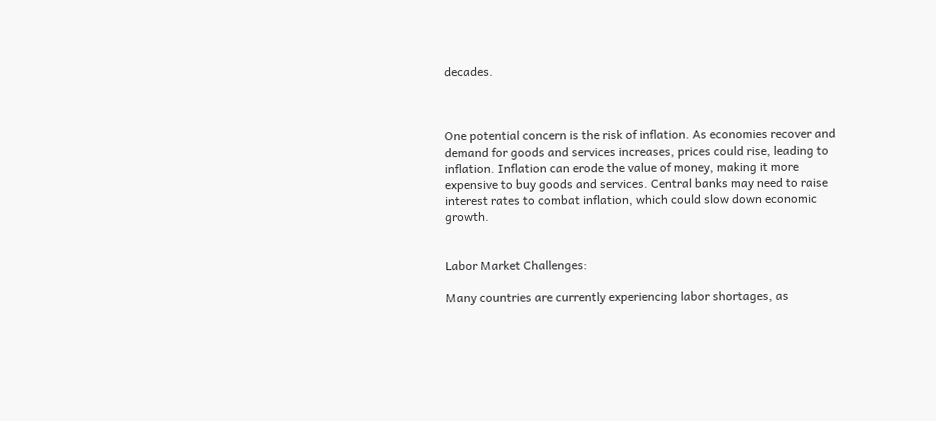decades.



One potential concern is the risk of inflation. As economies recover and demand for goods and services increases, prices could rise, leading to inflation. Inflation can erode the value of money, making it more expensive to buy goods and services. Central banks may need to raise interest rates to combat inflation, which could slow down economic growth.


Labor Market Challenges:

Many countries are currently experiencing labor shortages, as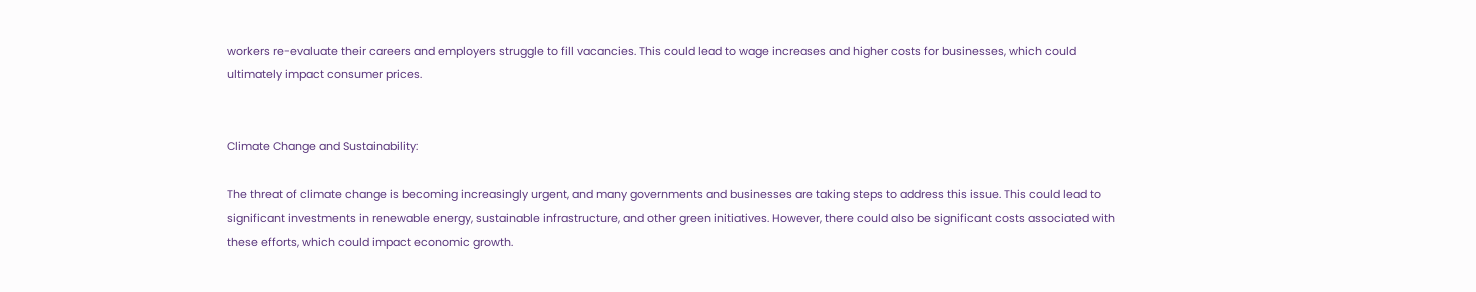workers re-evaluate their careers and employers struggle to fill vacancies. This could lead to wage increases and higher costs for businesses, which could ultimately impact consumer prices.


Climate Change and Sustainability:

The threat of climate change is becoming increasingly urgent, and many governments and businesses are taking steps to address this issue. This could lead to significant investments in renewable energy, sustainable infrastructure, and other green initiatives. However, there could also be significant costs associated with these efforts, which could impact economic growth.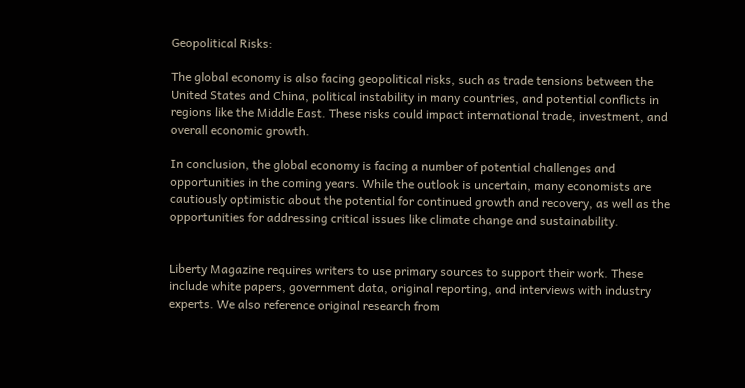Geopolitical Risks:

The global economy is also facing geopolitical risks, such as trade tensions between the United States and China, political instability in many countries, and potential conflicts in regions like the Middle East. These risks could impact international trade, investment, and overall economic growth.

In conclusion, the global economy is facing a number of potential challenges and opportunities in the coming years. While the outlook is uncertain, many economists are cautiously optimistic about the potential for continued growth and recovery, as well as the opportunities for addressing critical issues like climate change and sustainability.


Liberty Magazine requires writers to use primary sources to support their work. These include white papers, government data, original reporting, and interviews with industry experts. We also reference original research from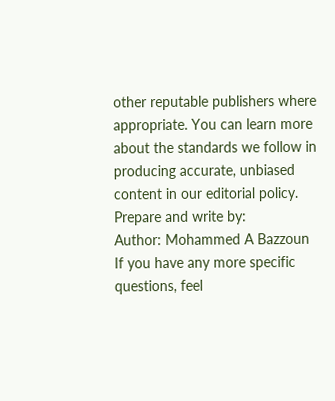other reputable publishers where appropriate. You can learn more about the standards we follow in producing accurate, unbiased content in our editorial policy.
Prepare and write by:
Author: Mohammed A Bazzoun
If you have any more specific questions, feel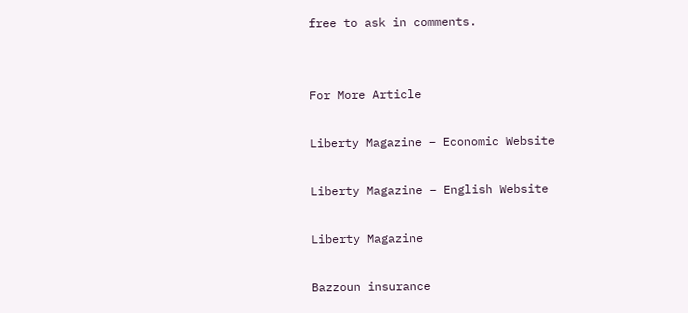free to ask in comments.


For More Article

Liberty Magazine – Economic Website

Liberty Magazine – English Website

Liberty Magazine

Bazzoun insurance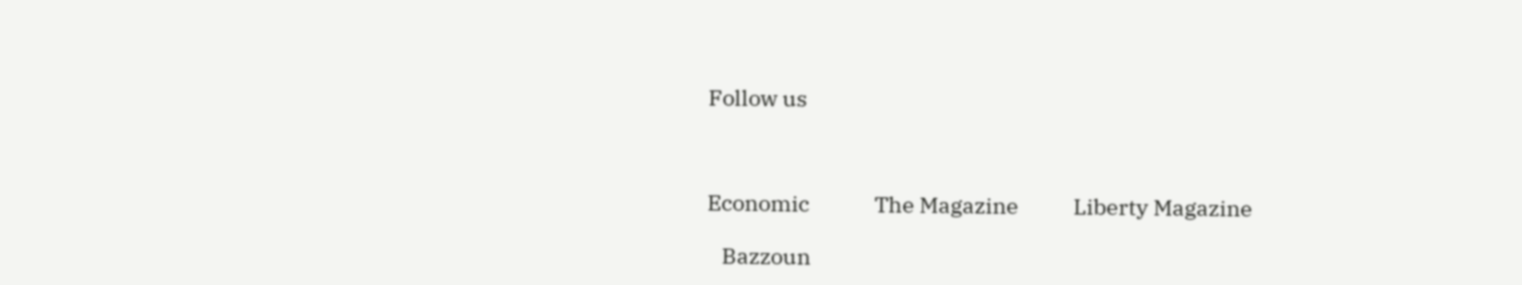Follow us



Economic             The Magazine           Liberty Magazine

   Bazzoun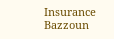Insurance    Bazzoun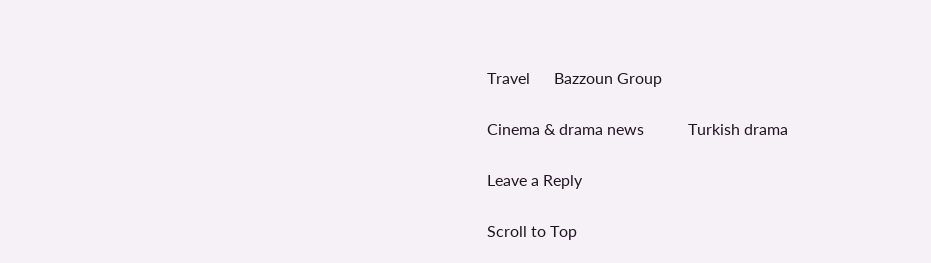Travel      Bazzoun Group

Cinema & drama news           Turkish drama

Leave a Reply

Scroll to Top